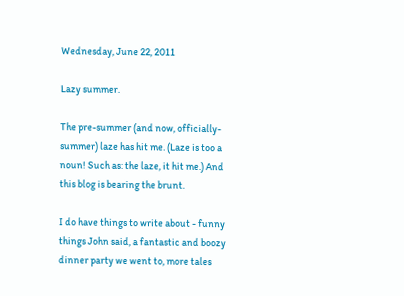Wednesday, June 22, 2011

Lazy summer.

The pre-summer (and now, officially-summer) laze has hit me. (Laze is too a noun! Such as: the laze, it hit me.) And this blog is bearing the brunt.

I do have things to write about - funny things John said, a fantastic and boozy dinner party we went to, more tales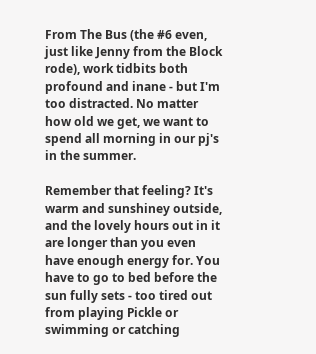From The Bus (the #6 even, just like Jenny from the Block rode), work tidbits both profound and inane - but I'm too distracted. No matter how old we get, we want to spend all morning in our pj's in the summer.

Remember that feeling? It's warm and sunshiney outside, and the lovely hours out in it are longer than you even have enough energy for. You have to go to bed before the sun fully sets - too tired out from playing Pickle or swimming or catching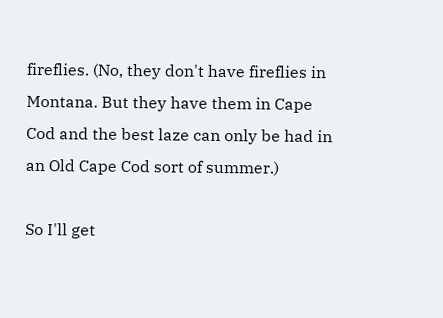fireflies. (No, they don't have fireflies in Montana. But they have them in Cape Cod and the best laze can only be had in an Old Cape Cod sort of summer.)

So I'll get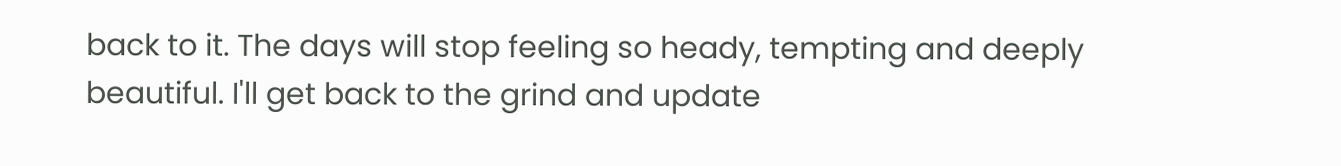back to it. The days will stop feeling so heady, tempting and deeply beautiful. I'll get back to the grind and update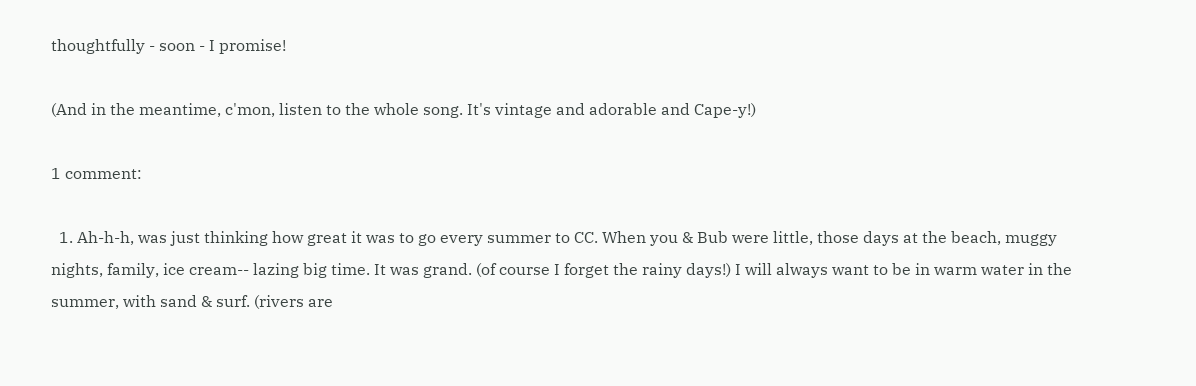thoughtfully - soon - I promise!

(And in the meantime, c'mon, listen to the whole song. It's vintage and adorable and Cape-y!)

1 comment:

  1. Ah-h-h, was just thinking how great it was to go every summer to CC. When you & Bub were little, those days at the beach, muggy nights, family, ice cream-- lazing big time. It was grand. (of course I forget the rainy days!) I will always want to be in warm water in the summer, with sand & surf. (rivers are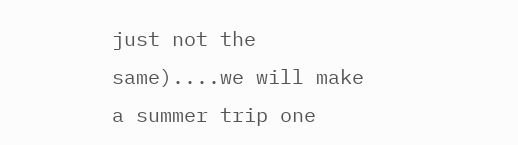just not the same)....we will make a summer trip one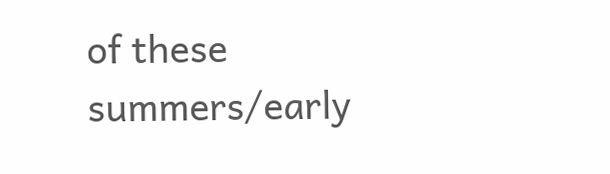of these summers/early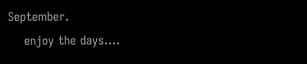September.
    enjoy the days....